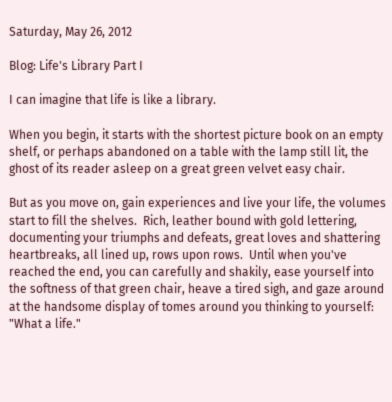Saturday, May 26, 2012

Blog: Life's Library Part I

I can imagine that life is like a library.

When you begin, it starts with the shortest picture book on an empty shelf, or perhaps abandoned on a table with the lamp still lit, the ghost of its reader asleep on a great green velvet easy chair.

But as you move on, gain experiences and live your life, the volumes start to fill the shelves.  Rich, leather bound with gold lettering, documenting your triumphs and defeats, great loves and shattering heartbreaks, all lined up, rows upon rows.  Until when you've reached the end, you can carefully and shakily, ease yourself into the softness of that green chair, heave a tired sigh, and gaze around at the handsome display of tomes around you thinking to yourself: "What a life."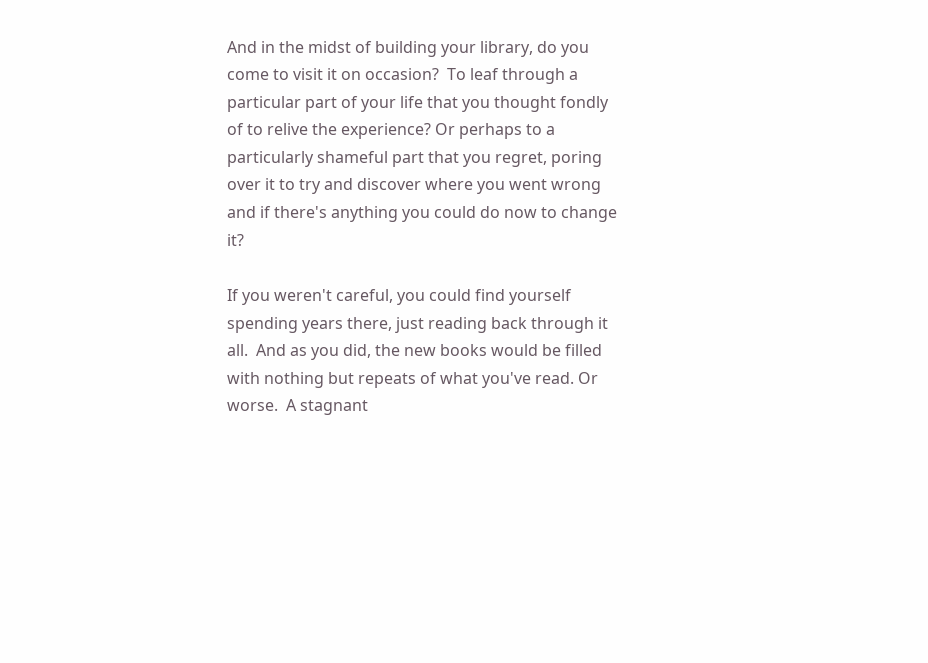And in the midst of building your library, do you come to visit it on occasion?  To leaf through a particular part of your life that you thought fondly of to relive the experience? Or perhaps to a particularly shameful part that you regret, poring over it to try and discover where you went wrong and if there's anything you could do now to change it?

If you weren't careful, you could find yourself spending years there, just reading back through it all.  And as you did, the new books would be filled with nothing but repeats of what you've read. Or worse.  A stagnant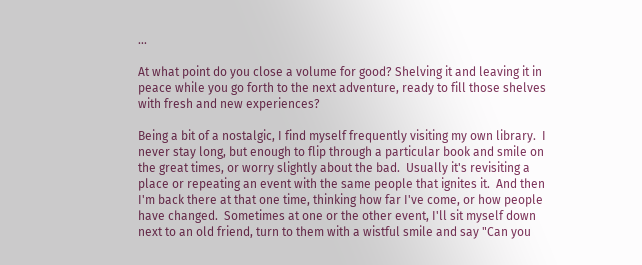...

At what point do you close a volume for good? Shelving it and leaving it in peace while you go forth to the next adventure, ready to fill those shelves with fresh and new experiences?

Being a bit of a nostalgic, I find myself frequently visiting my own library.  I never stay long, but enough to flip through a particular book and smile on the great times, or worry slightly about the bad.  Usually it's revisiting a place or repeating an event with the same people that ignites it.  And then I'm back there at that one time, thinking how far I've come, or how people have changed.  Sometimes at one or the other event, I'll sit myself down next to an old friend, turn to them with a wistful smile and say "Can you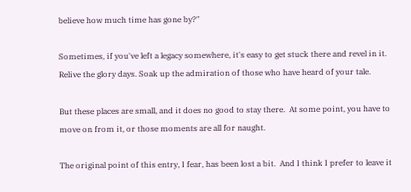believe how much time has gone by?"

Sometimes, if you've left a legacy somewhere, it's easy to get stuck there and revel in it.  Relive the glory days. Soak up the admiration of those who have heard of your tale.

But these places are small, and it does no good to stay there.  At some point, you have to move on from it, or those moments are all for naught.

The original point of this entry, I fear, has been lost a bit.  And I think I prefer to leave it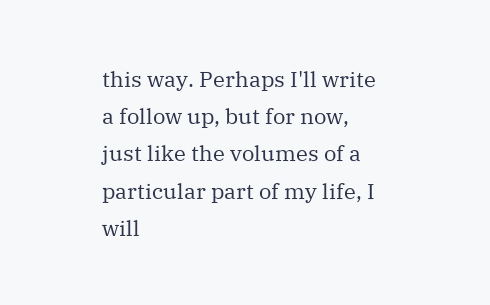this way. Perhaps I'll write a follow up, but for now, just like the volumes of a particular part of my life, I will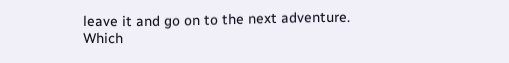leave it and go on to the next adventure.  Which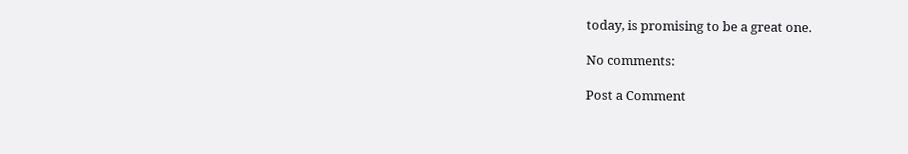today, is promising to be a great one.

No comments:

Post a Comment